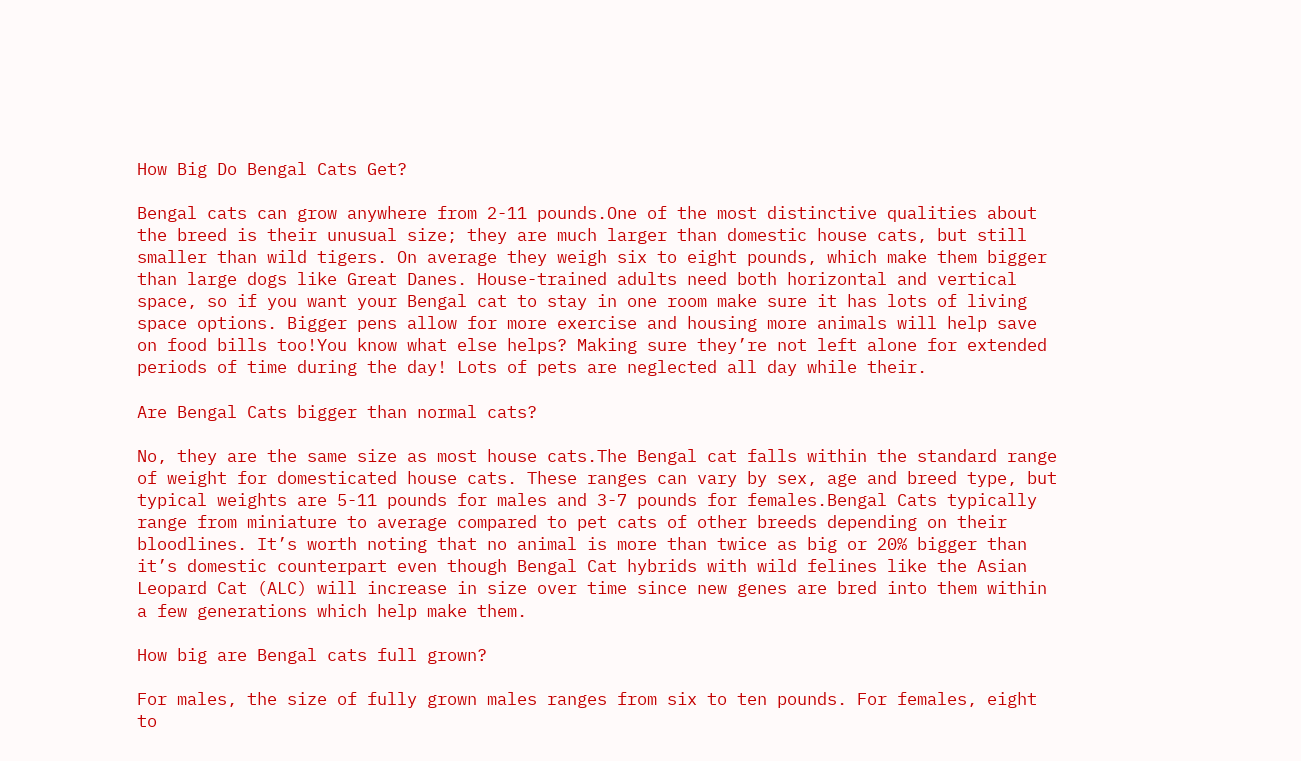How Big Do Bengal Cats Get?

Bengal cats can grow anywhere from 2-11 pounds.One of the most distinctive qualities about the breed is their unusual size; they are much larger than domestic house cats, but still smaller than wild tigers. On average they weigh six to eight pounds, which make them bigger than large dogs like Great Danes. House-trained adults need both horizontal and vertical space, so if you want your Bengal cat to stay in one room make sure it has lots of living space options. Bigger pens allow for more exercise and housing more animals will help save on food bills too!You know what else helps? Making sure they’re not left alone for extended periods of time during the day! Lots of pets are neglected all day while their.

Are Bengal Cats bigger than normal cats?

No, they are the same size as most house cats.The Bengal cat falls within the standard range of weight for domesticated house cats. These ranges can vary by sex, age and breed type, but typical weights are 5-11 pounds for males and 3-7 pounds for females.Bengal Cats typically range from miniature to average compared to pet cats of other breeds depending on their bloodlines. It’s worth noting that no animal is more than twice as big or 20% bigger than it’s domestic counterpart even though Bengal Cat hybrids with wild felines like the Asian Leopard Cat (ALC) will increase in size over time since new genes are bred into them within a few generations which help make them.

How big are Bengal cats full grown?

For males, the size of fully grown males ranges from six to ten pounds. For females, eight to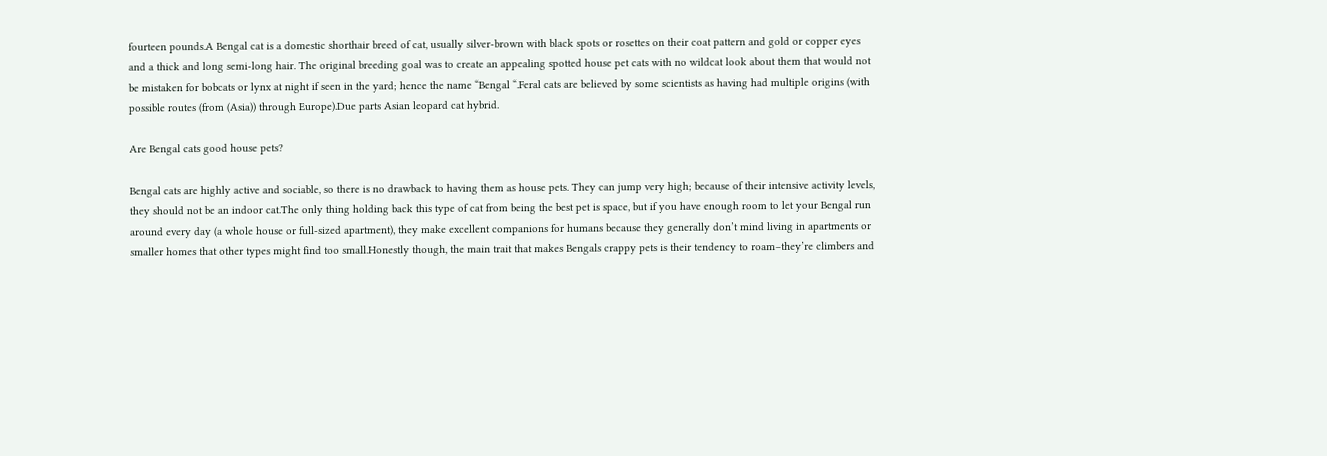fourteen pounds.A Bengal cat is a domestic shorthair breed of cat, usually silver-brown with black spots or rosettes on their coat pattern and gold or copper eyes and a thick and long semi-long hair. The original breeding goal was to create an appealing spotted house pet cats with no wildcat look about them that would not be mistaken for bobcats or lynx at night if seen in the yard; hence the name “Bengal “.Feral cats are believed by some scientists as having had multiple origins (with possible routes (from (Asia)) through Europe).Due parts Asian leopard cat hybrid.

Are Bengal cats good house pets?

Bengal cats are highly active and sociable, so there is no drawback to having them as house pets. They can jump very high; because of their intensive activity levels, they should not be an indoor cat.The only thing holding back this type of cat from being the best pet is space, but if you have enough room to let your Bengal run around every day (a whole house or full-sized apartment), they make excellent companions for humans because they generally don’t mind living in apartments or smaller homes that other types might find too small.Honestly though, the main trait that makes Bengals crappy pets is their tendency to roam–they’re climbers and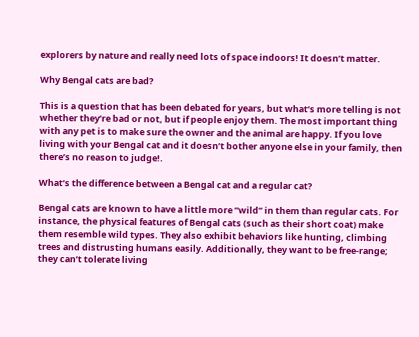explorers by nature and really need lots of space indoors! It doesn’t matter.

Why Bengal cats are bad?

This is a question that has been debated for years, but what’s more telling is not whether they’re bad or not, but if people enjoy them. The most important thing with any pet is to make sure the owner and the animal are happy. If you love living with your Bengal cat and it doesn’t bother anyone else in your family, then there’s no reason to judge!.

What’s the difference between a Bengal cat and a regular cat?

Bengal cats are known to have a little more “wild” in them than regular cats. For instance, the physical features of Bengal cats (such as their short coat) make them resemble wild types. They also exhibit behaviors like hunting, climbing trees and distrusting humans easily. Additionally, they want to be free-range; they can’t tolerate living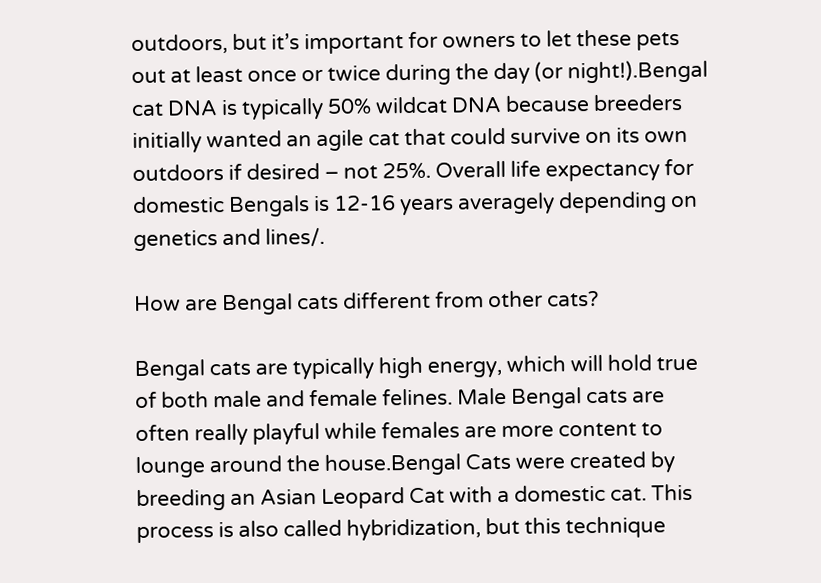outdoors, but it’s important for owners to let these pets out at least once or twice during the day (or night!).Bengal cat DNA is typically 50% wildcat DNA because breeders initially wanted an agile cat that could survive on its own outdoors if desired – not 25%. Overall life expectancy for domestic Bengals is 12-16 years averagely depending on genetics and lines/.

How are Bengal cats different from other cats?

Bengal cats are typically high energy, which will hold true of both male and female felines. Male Bengal cats are often really playful while females are more content to lounge around the house.Bengal Cats were created by breeding an Asian Leopard Cat with a domestic cat. This process is also called hybridization, but this technique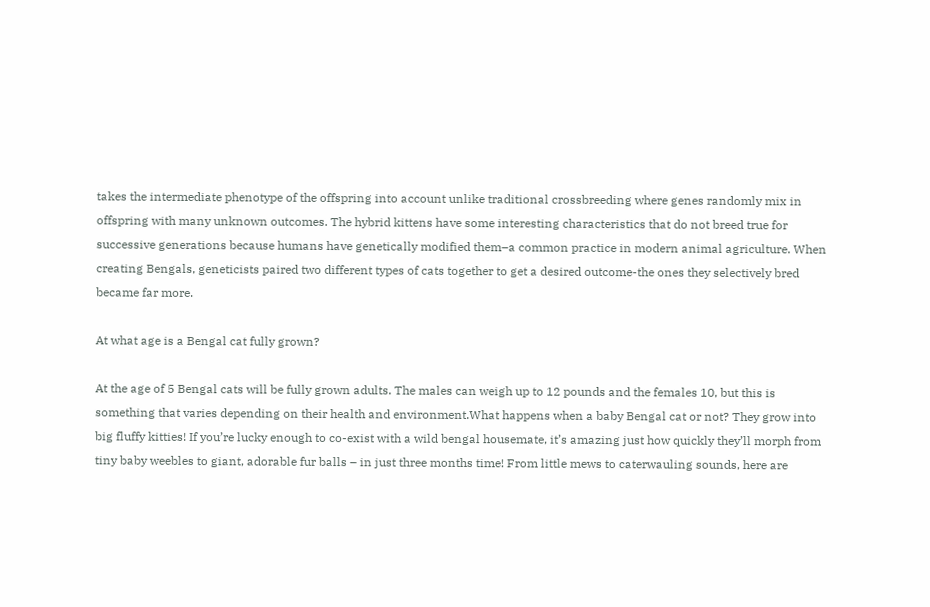takes the intermediate phenotype of the offspring into account unlike traditional crossbreeding where genes randomly mix in offspring with many unknown outcomes. The hybrid kittens have some interesting characteristics that do not breed true for successive generations because humans have genetically modified them–a common practice in modern animal agriculture. When creating Bengals, geneticists paired two different types of cats together to get a desired outcome-the ones they selectively bred became far more.

At what age is a Bengal cat fully grown?

At the age of 5 Bengal cats will be fully grown adults. The males can weigh up to 12 pounds and the females 10, but this is something that varies depending on their health and environment.What happens when a baby Bengal cat or not? They grow into big fluffy kitties! If you’re lucky enough to co-exist with a wild bengal housemate, it’s amazing just how quickly they’ll morph from tiny baby weebles to giant, adorable fur balls – in just three months time! From little mews to caterwauling sounds, here are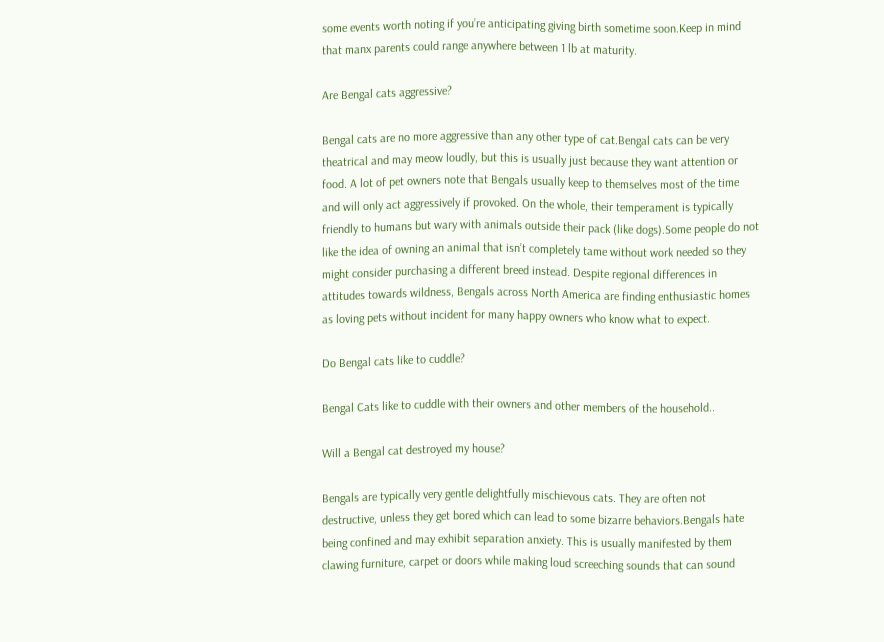some events worth noting if you’re anticipating giving birth sometime soon.Keep in mind that manx parents could range anywhere between 1 lb at maturity.

Are Bengal cats aggressive?

Bengal cats are no more aggressive than any other type of cat.Bengal cats can be very theatrical and may meow loudly, but this is usually just because they want attention or food. A lot of pet owners note that Bengals usually keep to themselves most of the time and will only act aggressively if provoked. On the whole, their temperament is typically friendly to humans but wary with animals outside their pack (like dogs).Some people do not like the idea of owning an animal that isn’t completely tame without work needed so they might consider purchasing a different breed instead. Despite regional differences in attitudes towards wildness, Bengals across North America are finding enthusiastic homes as loving pets without incident for many happy owners who know what to expect.

Do Bengal cats like to cuddle?

Bengal Cats like to cuddle with their owners and other members of the household..

Will a Bengal cat destroyed my house?

Bengals are typically very gentle delightfully mischievous cats. They are often not destructive, unless they get bored which can lead to some bizarre behaviors.Bengals hate being confined and may exhibit separation anxiety. This is usually manifested by them clawing furniture, carpet or doors while making loud screeching sounds that can sound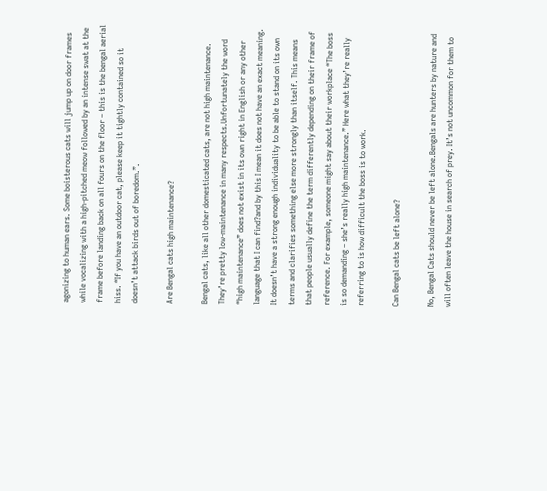agonizing to human ears. Some boisterous cats will jump up on door frames while vocalizing with a high-pitched meow followed by an intense swat at the frame before landing back on all fours on the floor – this is the bengal aerial hiss. “If you have an outdoor cat, please keep it tightly contained so it doesn’t attack birds out of boredom.”.

Are Bengal cats high maintenance?

Bengal cats, like all other domesticated cats, are not high maintenance. They’re pretty low-maintenance in many respects.Unfortunately the word “high maintenance” does not exist in its own right in English or any other language that I can find?and by this I mean it does not have an exact meaning. It doesn’t have a strong enough individuality to be able to stand on its own terms and clarifies something else more strongly than itself. This means that people usually define the term differently depending on their frame of reference. For example, someone might say about their workplace “The boss is so demanding – she’s really high maintenance.” Here what they’re really referring to is how difficult the boss is to work.

Can Bengal cats be left alone?

No, Bengal Cats should never be left alone.Bengals are hunters by nature and will often leave the house in search of prey. It’s not uncommon for them to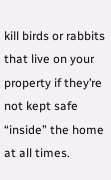kill birds or rabbits that live on your property if they’re not kept safe “inside” the home at all times.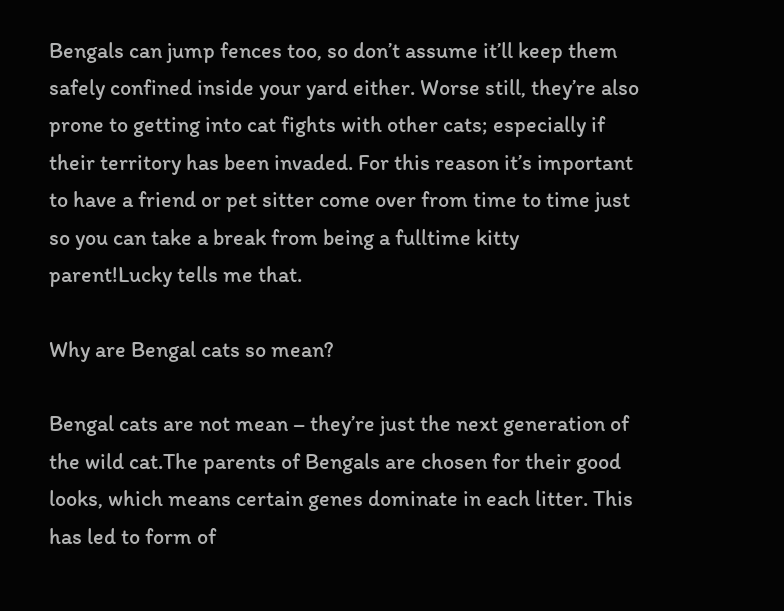Bengals can jump fences too, so don’t assume it’ll keep them safely confined inside your yard either. Worse still, they’re also prone to getting into cat fights with other cats; especially if their territory has been invaded. For this reason it’s important to have a friend or pet sitter come over from time to time just so you can take a break from being a fulltime kitty parent!Lucky tells me that.

Why are Bengal cats so mean?

Bengal cats are not mean – they’re just the next generation of the wild cat.The parents of Bengals are chosen for their good looks, which means certain genes dominate in each litter. This has led to form of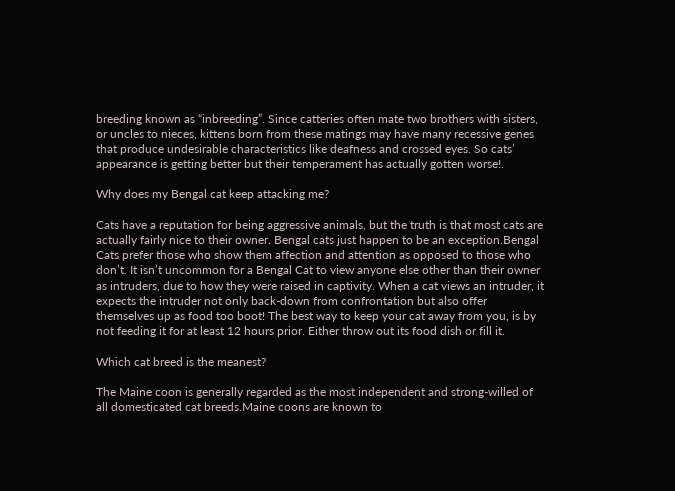breeding known as “inbreeding”. Since catteries often mate two brothers with sisters, or uncles to nieces, kittens born from these matings may have many recessive genes that produce undesirable characteristics like deafness and crossed eyes. So cats’ appearance is getting better but their temperament has actually gotten worse!.

Why does my Bengal cat keep attacking me?

Cats have a reputation for being aggressive animals, but the truth is that most cats are actually fairly nice to their owner. Bengal cats just happen to be an exception.Bengal Cats prefer those who show them affection and attention as opposed to those who don’t. It isn’t uncommon for a Bengal Cat to view anyone else other than their owner as intruders, due to how they were raised in captivity. When a cat views an intruder, it expects the intruder not only back-down from confrontation but also offer themselves up as food too boot! The best way to keep your cat away from you, is by not feeding it for at least 12 hours prior. Either throw out its food dish or fill it.

Which cat breed is the meanest?

The Maine coon is generally regarded as the most independent and strong-willed of all domesticated cat breeds.Maine coons are known to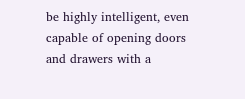be highly intelligent, even capable of opening doors and drawers with a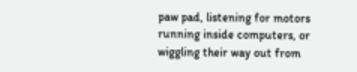paw pad, listening for motors running inside computers, or wiggling their way out from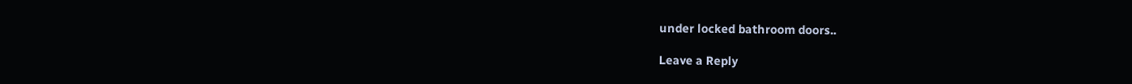under locked bathroom doors..

Leave a Reply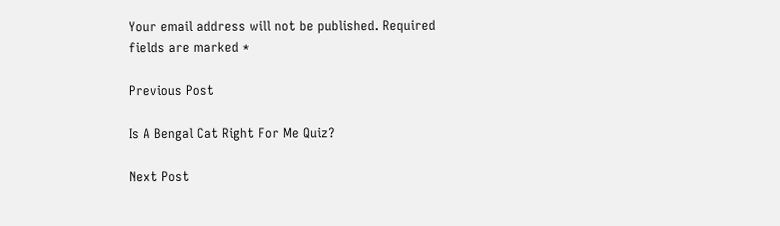Your email address will not be published. Required fields are marked *

Previous Post

Is A Bengal Cat Right For Me Quiz?

Next Post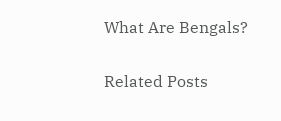What Are Bengals?

Related Posts